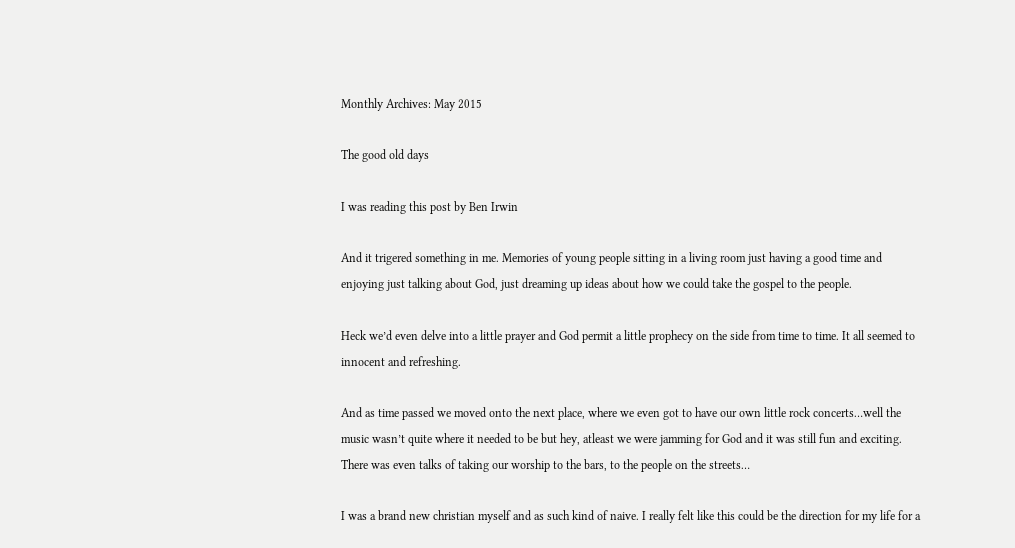Monthly Archives: May 2015

The good old days

I was reading this post by Ben Irwin

And it trigered something in me. Memories of young people sitting in a living room just having a good time and enjoying just talking about God, just dreaming up ideas about how we could take the gospel to the people.

Heck we’d even delve into a little prayer and God permit a little prophecy on the side from time to time. It all seemed to innocent and refreshing.

And as time passed we moved onto the next place, where we even got to have our own little rock concerts…well the music wasn’t quite where it needed to be but hey, atleast we were jamming for God and it was still fun and exciting. There was even talks of taking our worship to the bars, to the people on the streets…

I was a brand new christian myself and as such kind of naive. I really felt like this could be the direction for my life for a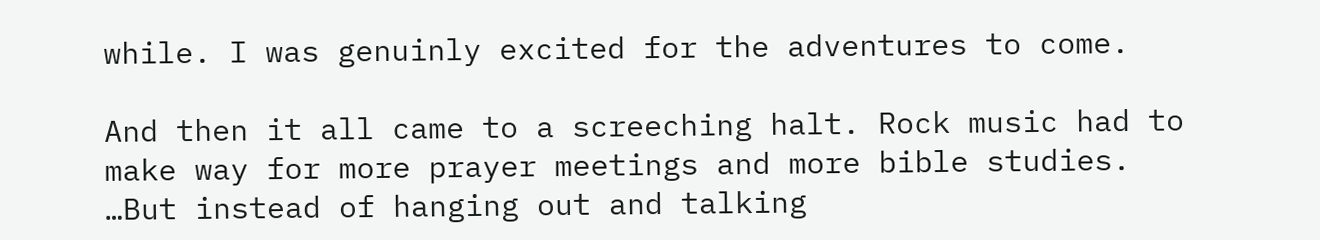while. I was genuinly excited for the adventures to come.

And then it all came to a screeching halt. Rock music had to make way for more prayer meetings and more bible studies. …But instead of hanging out and talking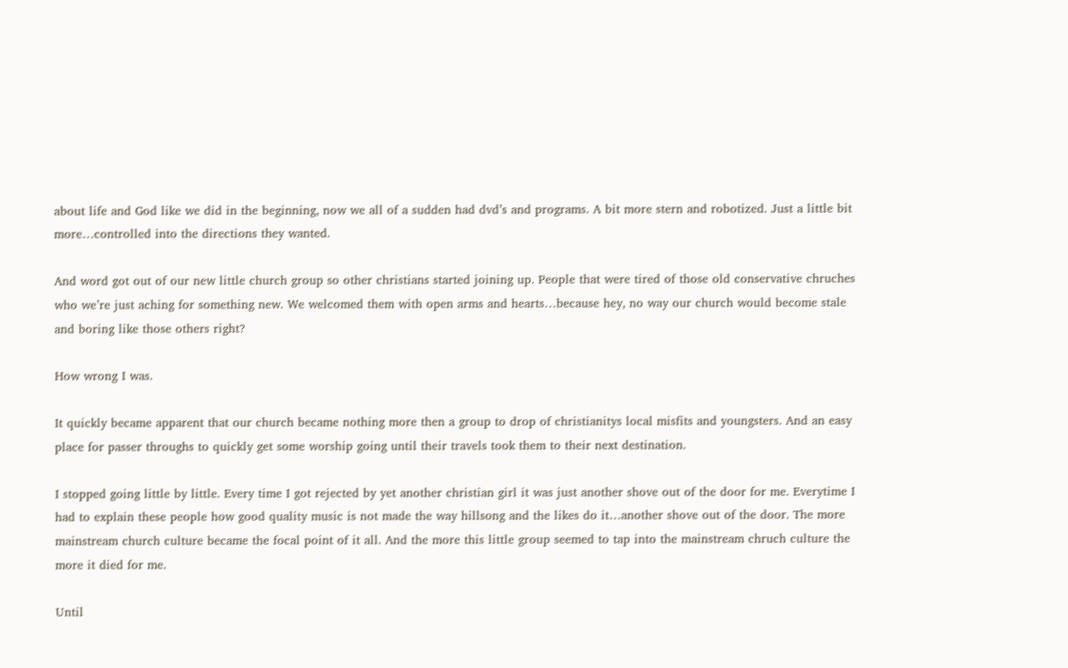about life and God like we did in the beginning, now we all of a sudden had dvd’s and programs. A bit more stern and robotized. Just a little bit more…controlled into the directions they wanted.

And word got out of our new little church group so other christians started joining up. People that were tired of those old conservative chruches who we’re just aching for something new. We welcomed them with open arms and hearts…because hey, no way our church would become stale and boring like those others right?

How wrong I was.

It quickly became apparent that our church became nothing more then a group to drop of christianitys local misfits and youngsters. And an easy place for passer throughs to quickly get some worship going until their travels took them to their next destination.

I stopped going little by little. Every time I got rejected by yet another christian girl it was just another shove out of the door for me. Everytime I had to explain these people how good quality music is not made the way hillsong and the likes do it…another shove out of the door. The more mainstream church culture became the focal point of it all. And the more this little group seemed to tap into the mainstream chruch culture the more it died for me.

Until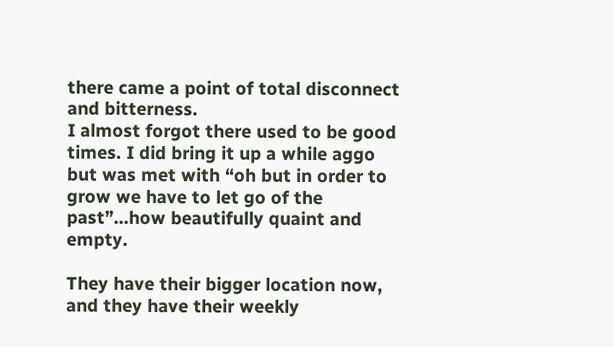there came a point of total disconnect and bitterness.
I almost forgot there used to be good times. I did bring it up a while aggo but was met with “oh but in order to grow we have to let go of the past”…how beautifully quaint and empty.

They have their bigger location now, and they have their weekly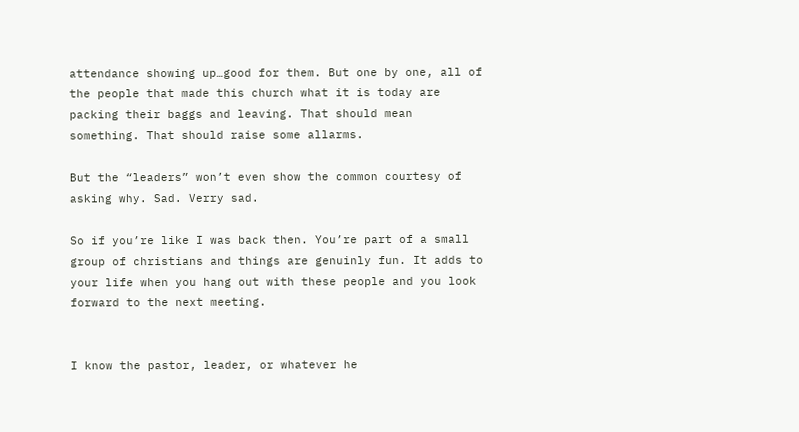attendance showing up…good for them. But one by one, all of the people that made this church what it is today are packing their baggs and leaving. That should mean something. That should raise some allarms.

But the “leaders” won’t even show the common courtesy of asking why. Sad. Verry sad.

So if you’re like I was back then. You’re part of a small group of christians and things are genuinly fun. It adds to your life when you hang out with these people and you look forward to the next meeting.


I know the pastor, leader, or whatever he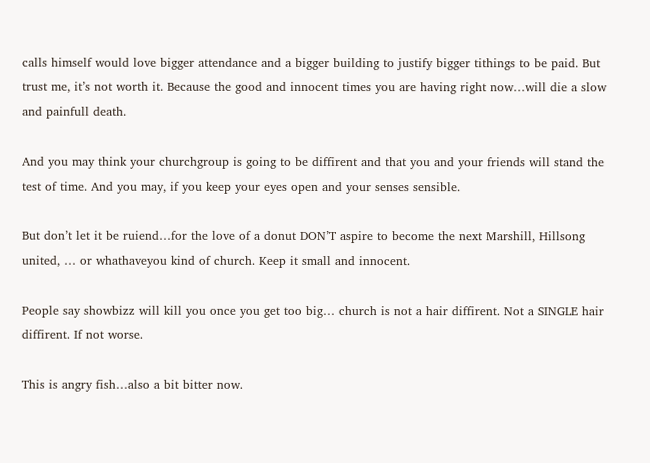calls himself would love bigger attendance and a bigger building to justify bigger tithings to be paid. But trust me, it’s not worth it. Because the good and innocent times you are having right now…will die a slow and painfull death.

And you may think your churchgroup is going to be diffirent and that you and your friends will stand the test of time. And you may, if you keep your eyes open and your senses sensible.

But don’t let it be ruiend…for the love of a donut DON’T aspire to become the next Marshill, Hillsong united, … or whathaveyou kind of church. Keep it small and innocent.

People say showbizz will kill you once you get too big… church is not a hair diffirent. Not a SINGLE hair diffirent. If not worse.

This is angry fish…also a bit bitter now.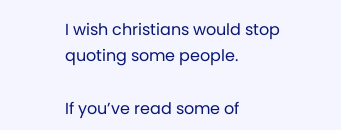I wish christians would stop quoting some people.

If you’ve read some of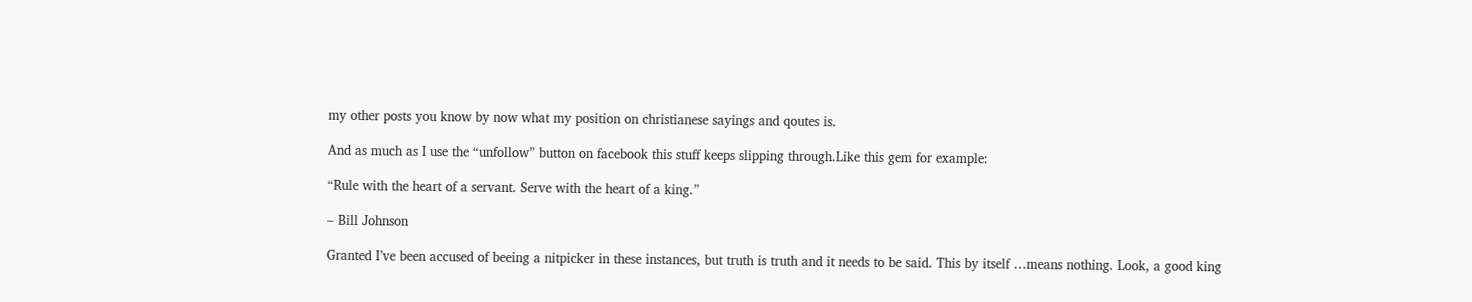my other posts you know by now what my position on christianese sayings and qoutes is.

And as much as I use the “unfollow” button on facebook this stuff keeps slipping through.Like this gem for example:

“Rule with the heart of a servant. Serve with the heart of a king.”

– Bill Johnson

Granted I’ve been accused of beeing a nitpicker in these instances, but truth is truth and it needs to be said. This by itself …means nothing. Look, a good king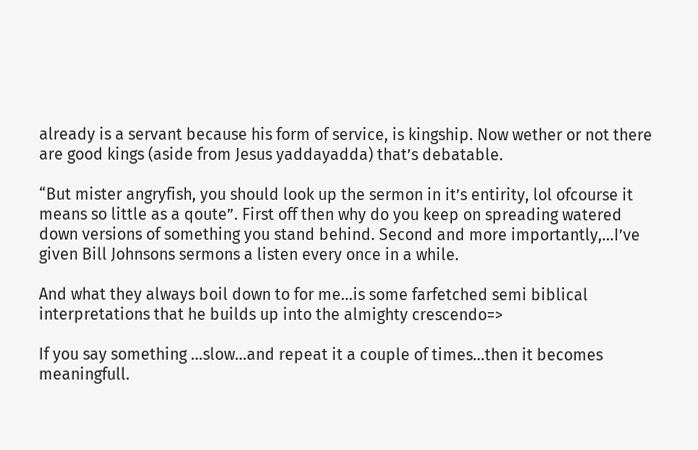already is a servant because his form of service, is kingship. Now wether or not there are good kings (aside from Jesus yaddayadda) that’s debatable.

“But mister angryfish, you should look up the sermon in it’s entirity, lol ofcourse it means so little as a qoute”. First off then why do you keep on spreading watered down versions of something you stand behind. Second and more importantly,…I’ve given Bill Johnsons sermons a listen every once in a while.

And what they always boil down to for me…is some farfetched semi biblical interpretations that he builds up into the almighty crescendo=>

If you say something …slow…and repeat it a couple of times…then it becomes meaningfull.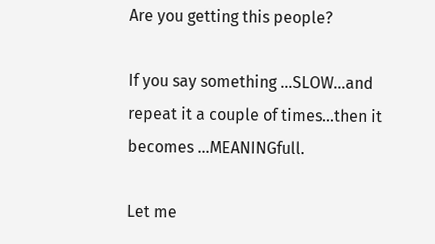Are you getting this people?

If you say something …SLOW…and repeat it a couple of times…then it becomes …MEANINGfull.

Let me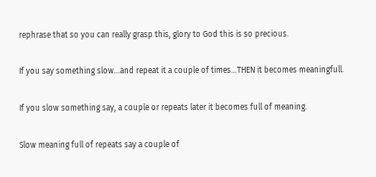rephrase that so you can really grasp this, glory to God this is so precious.

If you say something slow…and repeat it a couple of times…THEN it becomes meaningfull.

If you slow something say, a couple or repeats later it becomes full of meaning.

Slow meaning full of repeats say a couple of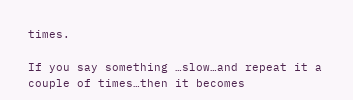times.

If you say something …slow…and repeat it a couple of times…then it becomes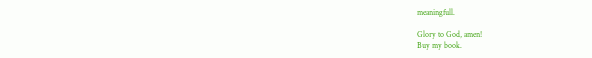meaningfull.

Glory to God, amen!
Buy my book.